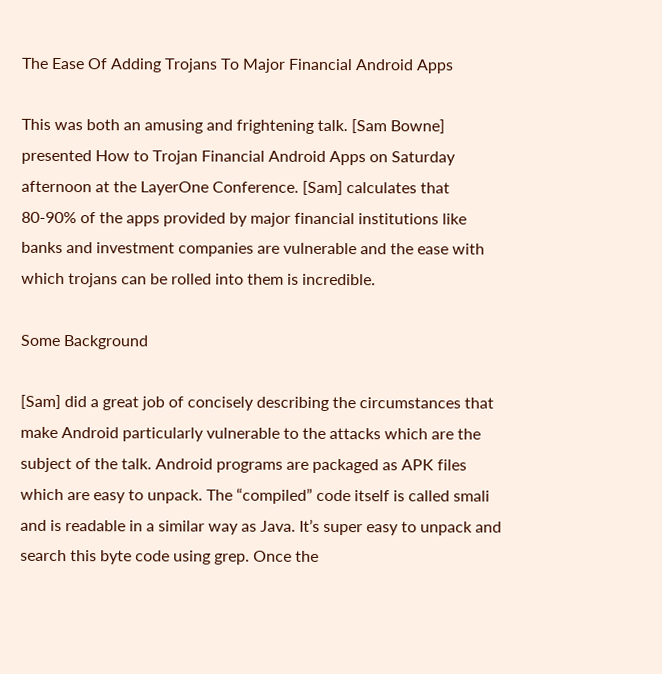The Ease Of Adding Trojans To Major Financial Android Apps

This was both an amusing and frightening talk. [Sam Bowne] presented How to Trojan Financial Android Apps on Saturday afternoon at the LayerOne Conference. [Sam] calculates that 80-90% of the apps provided by major financial institutions like banks and investment companies are vulnerable and the ease with which trojans can be rolled into them is incredible.

Some Background

[Sam] did a great job of concisely describing the circumstances that make Android particularly vulnerable to the attacks which are the subject of the talk. Android programs are packaged as APK files which are easy to unpack. The “compiled” code itself is called smali and is readable in a similar way as Java. It’s super easy to unpack and search this byte code using grep. Once the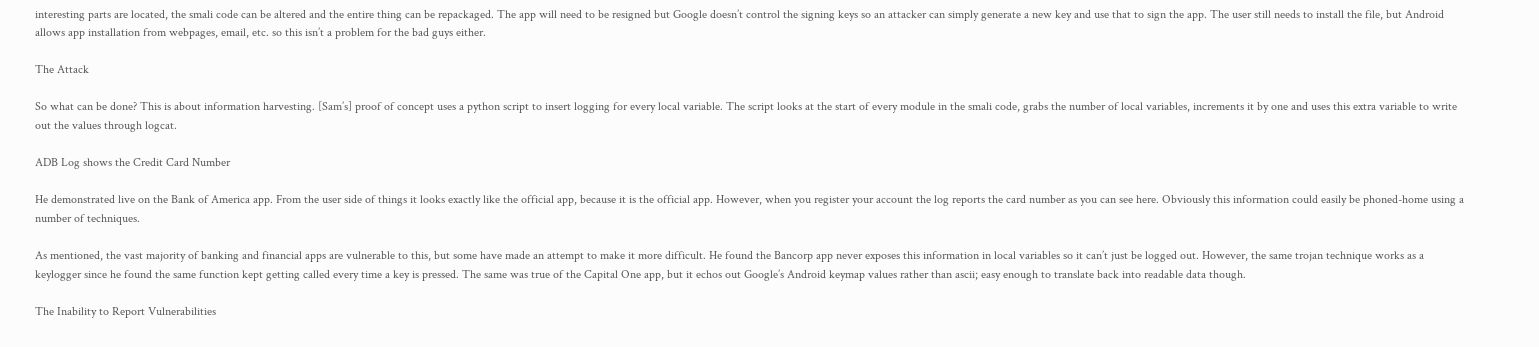interesting parts are located, the smali code can be altered and the entire thing can be repackaged. The app will need to be resigned but Google doesn’t control the signing keys so an attacker can simply generate a new key and use that to sign the app. The user still needs to install the file, but Android allows app installation from webpages, email, etc. so this isn’t a problem for the bad guys either.

The Attack

So what can be done? This is about information harvesting. [Sam’s] proof of concept uses a python script to insert logging for every local variable. The script looks at the start of every module in the smali code, grabs the number of local variables, increments it by one and uses this extra variable to write out the values through logcat.

ADB Log shows the Credit Card Number

He demonstrated live on the Bank of America app. From the user side of things it looks exactly like the official app, because it is the official app. However, when you register your account the log reports the card number as you can see here. Obviously this information could easily be phoned-home using a number of techniques.

As mentioned, the vast majority of banking and financial apps are vulnerable to this, but some have made an attempt to make it more difficult. He found the Bancorp app never exposes this information in local variables so it can’t just be logged out. However, the same trojan technique works as a keylogger since he found the same function kept getting called every time a key is pressed. The same was true of the Capital One app, but it echos out Google’s Android keymap values rather than ascii; easy enough to translate back into readable data though.

The Inability to Report Vulnerabilities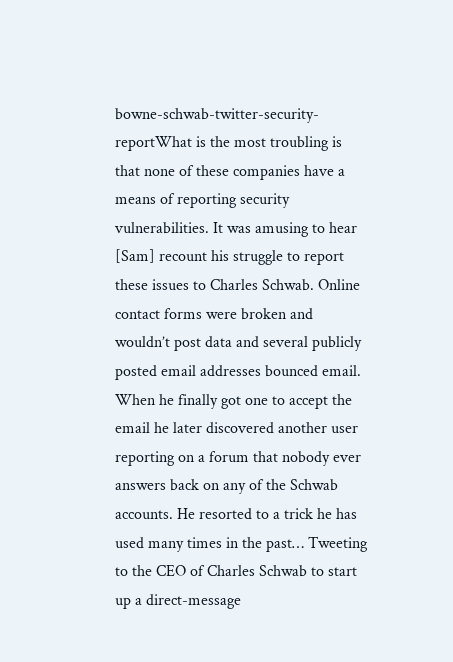bowne-schwab-twitter-security-reportWhat is the most troubling is that none of these companies have a means of reporting security vulnerabilities. It was amusing to hear [Sam] recount his struggle to report these issues to Charles Schwab. Online contact forms were broken and wouldn’t post data and several publicly posted email addresses bounced email. When he finally got one to accept the email he later discovered another user reporting on a forum that nobody ever answers back on any of the Schwab accounts. He resorted to a trick he has used many times in the past… Tweeting to the CEO of Charles Schwab to start up a direct-message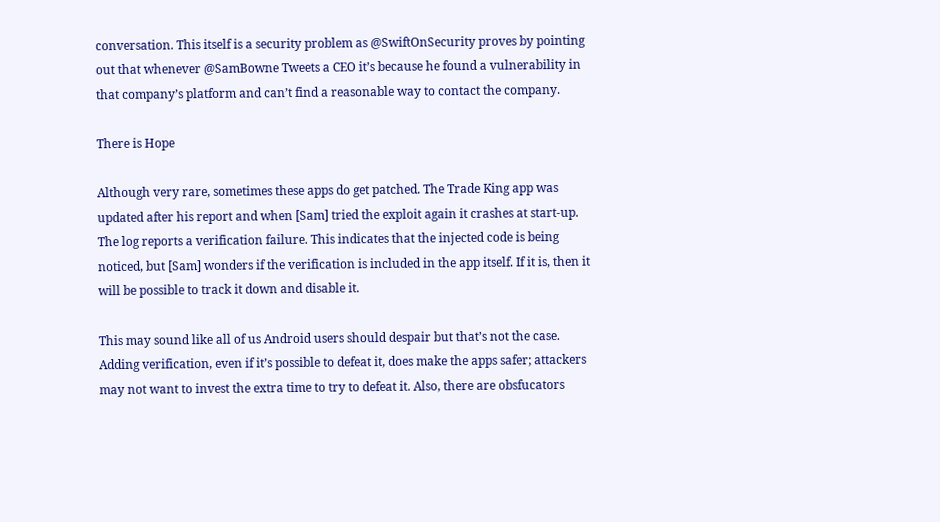conversation. This itself is a security problem as @SwiftOnSecurity proves by pointing out that whenever @SamBowne Tweets a CEO it’s because he found a vulnerability in that company’s platform and can’t find a reasonable way to contact the company.

There is Hope

Although very rare, sometimes these apps do get patched. The Trade King app was updated after his report and when [Sam] tried the exploit again it crashes at start-up. The log reports a verification failure. This indicates that the injected code is being noticed, but [Sam] wonders if the verification is included in the app itself. If it is, then it will be possible to track it down and disable it.

This may sound like all of us Android users should despair but that’s not the case. Adding verification, even if it’s possible to defeat it, does make the apps safer; attackers may not want to invest the extra time to try to defeat it. Also, there are obsfucators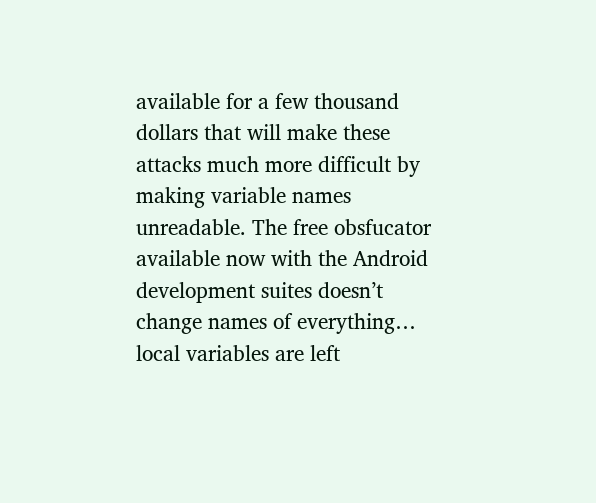available for a few thousand dollars that will make these attacks much more difficult by making variable names unreadable. The free obsfucator available now with the Android development suites doesn’t change names of everything… local variables are left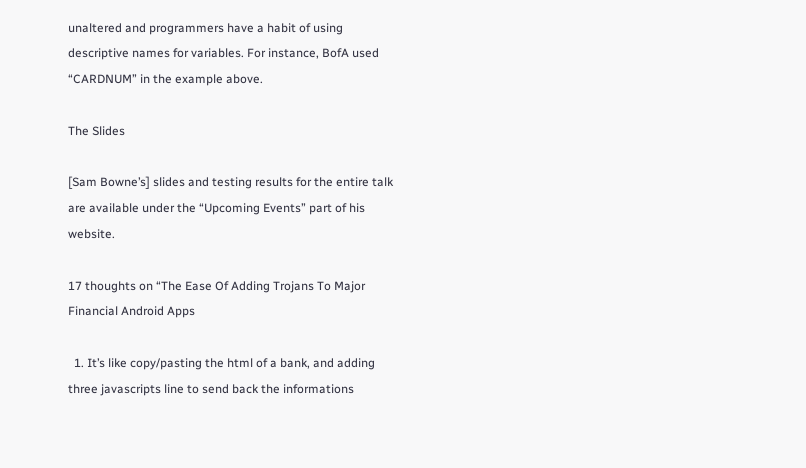unaltered and programmers have a habit of using descriptive names for variables. For instance, BofA used “CARDNUM” in the example above.

The Slides

[Sam Bowne’s] slides and testing results for the entire talk are available under the “Upcoming Events” part of his website.

17 thoughts on “The Ease Of Adding Trojans To Major Financial Android Apps

  1. It’s like copy/pasting the html of a bank, and adding three javascripts line to send back the informations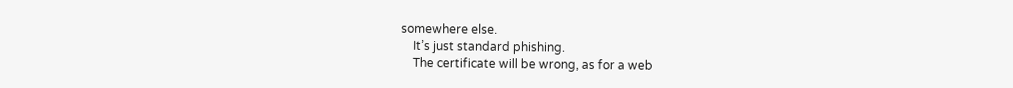somewhere else.
    It’s just standard phishing.
    The certificate will be wrong, as for a web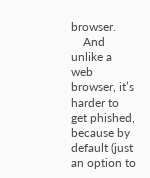browser.
    And unlike a web browser, it’s harder to get phished, because by default (just an option to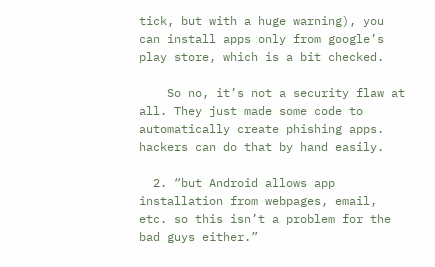tick, but with a huge warning), you can install apps only from google’s play store, which is a bit checked.

    So no, it’s not a security flaw at all. They just made some code to automatically create phishing apps. hackers can do that by hand easily.

  2. “but Android allows app installation from webpages, email, etc. so this isn’t a problem for the bad guys either.”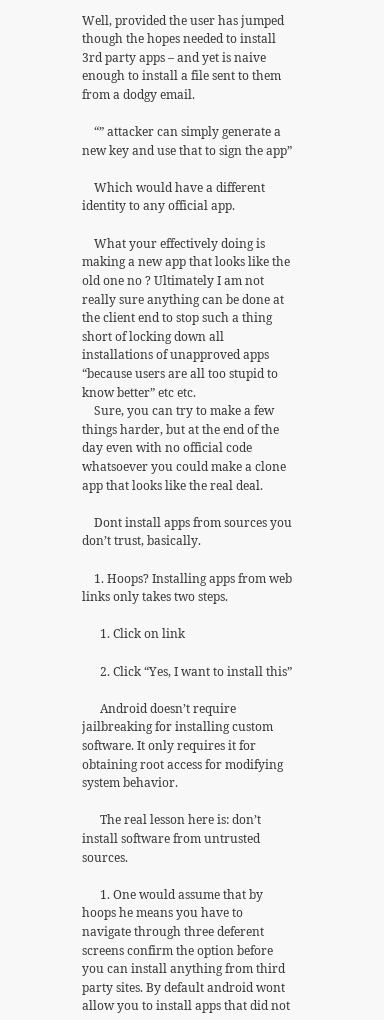Well, provided the user has jumped though the hopes needed to install 3rd party apps – and yet is naive enough to install a file sent to them from a dodgy email.

    “” attacker can simply generate a new key and use that to sign the app”

    Which would have a different identity to any official app.

    What your effectively doing is making a new app that looks like the old one no ? Ultimately I am not really sure anything can be done at the client end to stop such a thing short of locking down all installations of unapproved apps “because users are all too stupid to know better” etc etc.
    Sure, you can try to make a few things harder, but at the end of the day even with no official code whatsoever you could make a clone app that looks like the real deal.

    Dont install apps from sources you don’t trust, basically.

    1. Hoops? Installing apps from web links only takes two steps.

      1. Click on link

      2. Click “Yes, I want to install this”

      Android doesn’t require jailbreaking for installing custom software. It only requires it for obtaining root access for modifying system behavior.

      The real lesson here is: don’t install software from untrusted sources.

      1. One would assume that by hoops he means you have to navigate through three deferent screens confirm the option before you can install anything from third party sites. By default android wont allow you to install apps that did not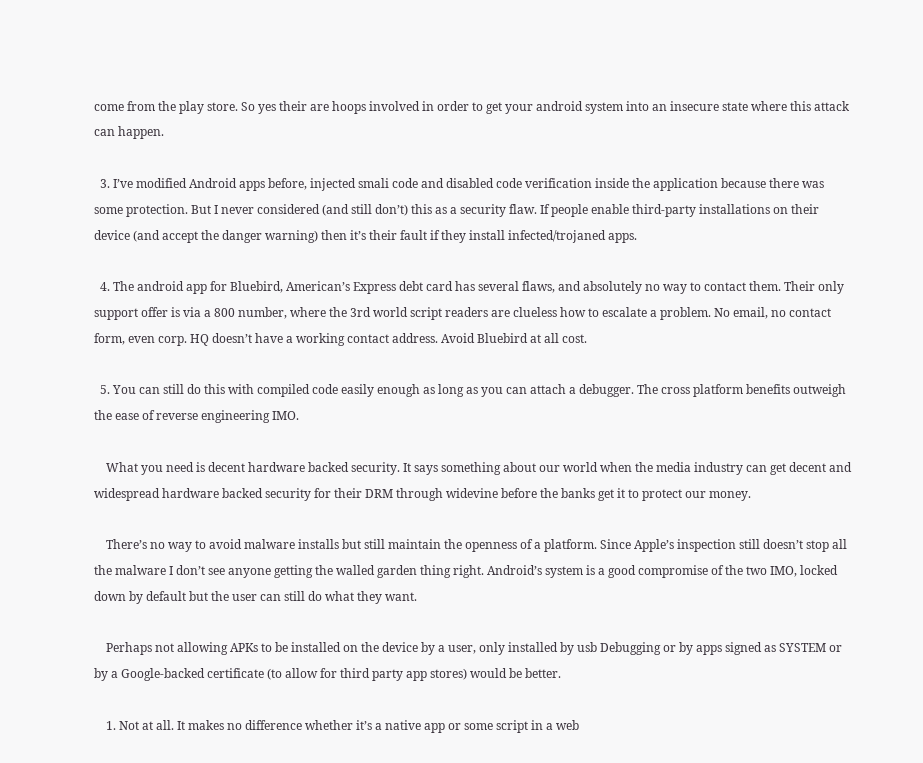come from the play store. So yes their are hoops involved in order to get your android system into an insecure state where this attack can happen.

  3. I’ve modified Android apps before, injected smali code and disabled code verification inside the application because there was some protection. But I never considered (and still don’t) this as a security flaw. If people enable third-party installations on their device (and accept the danger warning) then it’s their fault if they install infected/trojaned apps.

  4. The android app for Bluebird, American’s Express debt card has several flaws, and absolutely no way to contact them. Their only support offer is via a 800 number, where the 3rd world script readers are clueless how to escalate a problem. No email, no contact form, even corp. HQ doesn’t have a working contact address. Avoid Bluebird at all cost.

  5. You can still do this with compiled code easily enough as long as you can attach a debugger. The cross platform benefits outweigh the ease of reverse engineering IMO.

    What you need is decent hardware backed security. It says something about our world when the media industry can get decent and widespread hardware backed security for their DRM through widevine before the banks get it to protect our money.

    There’s no way to avoid malware installs but still maintain the openness of a platform. Since Apple’s inspection still doesn’t stop all the malware I don’t see anyone getting the walled garden thing right. Android’s system is a good compromise of the two IMO, locked down by default but the user can still do what they want.

    Perhaps not allowing APKs to be installed on the device by a user, only installed by usb Debugging or by apps signed as SYSTEM or by a Google-backed certificate (to allow for third party app stores) would be better.

    1. Not at all. It makes no difference whether it’s a native app or some script in a web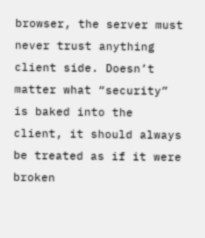browser, the server must never trust anything client side. Doesn’t matter what “security” is baked into the client, it should always be treated as if it were broken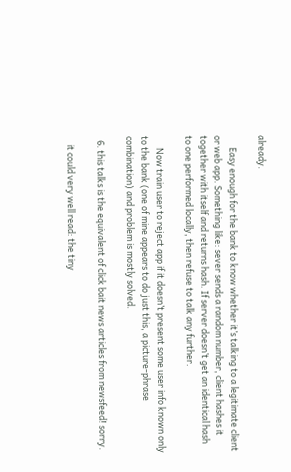already.

      Easy enough for the bank to know whether it’s talking to a legitimate client or web app. Something like: sever sends a random number, client hashes it together with itself and returns hash. If server doesn’t get an identical hash to one performed locally, then refuse to talk any further.

      Now train user to reject app if it doesn’t present some user info known only to the bank (one of mine appears to do just this, a picture-phrase combination) and problem is mostly solved.

  6. this talks is the equivalent of click bait news articles from newsfeed! sorry.

    it could very well read: the tiny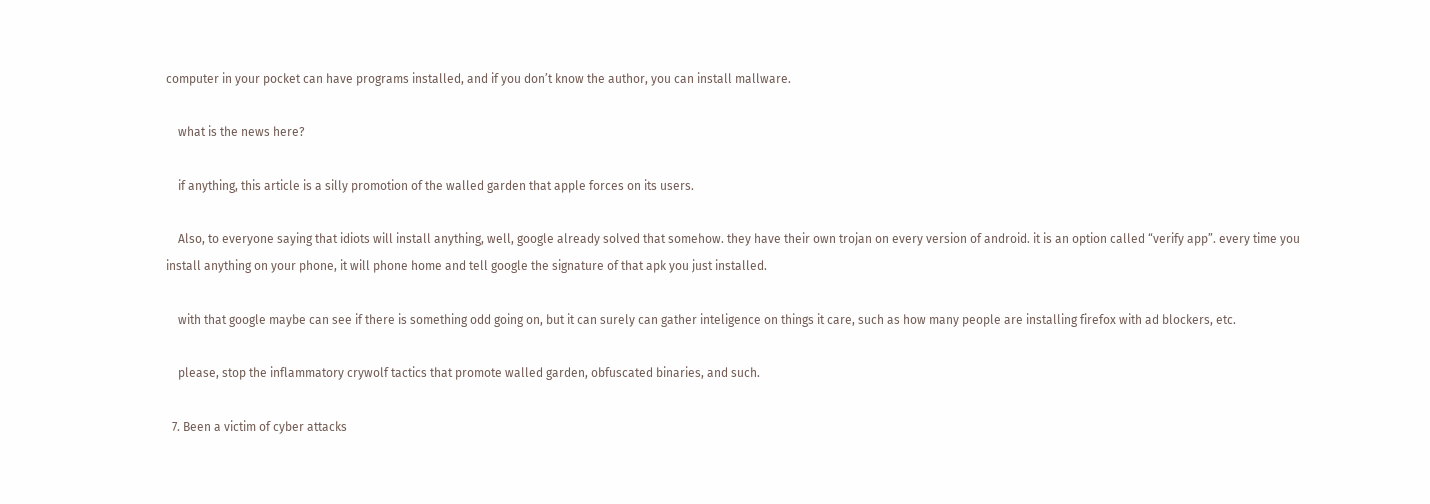computer in your pocket can have programs installed, and if you don’t know the author, you can install mallware.

    what is the news here?

    if anything, this article is a silly promotion of the walled garden that apple forces on its users.

    Also, to everyone saying that idiots will install anything, well, google already solved that somehow. they have their own trojan on every version of android. it is an option called “verify app”. every time you install anything on your phone, it will phone home and tell google the signature of that apk you just installed.

    with that google maybe can see if there is something odd going on, but it can surely can gather inteligence on things it care, such as how many people are installing firefox with ad blockers, etc.

    please, stop the inflammatory crywolf tactics that promote walled garden, obfuscated binaries, and such.

  7. Been a victim of cyber attacks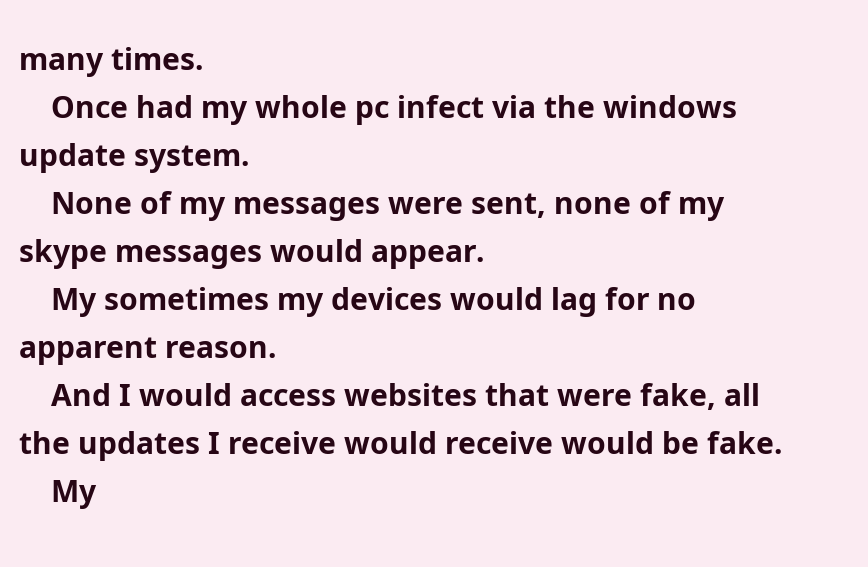many times.
    Once had my whole pc infect via the windows update system.
    None of my messages were sent, none of my skype messages would appear.
    My sometimes my devices would lag for no apparent reason.
    And I would access websites that were fake, all the updates I receive would receive would be fake.
    My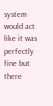system would act like it was perfectly fine but there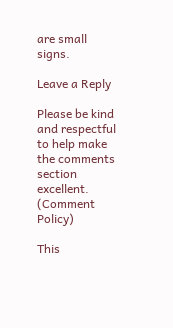are small signs.

Leave a Reply

Please be kind and respectful to help make the comments section excellent. (Comment Policy)

This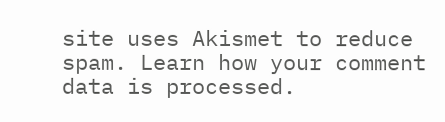site uses Akismet to reduce spam. Learn how your comment data is processed.